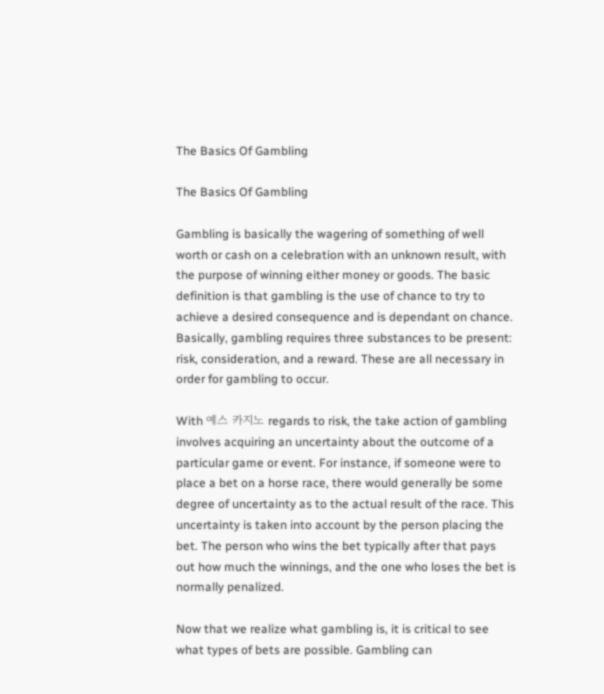The Basics Of Gambling

The Basics Of Gambling

Gambling is basically the wagering of something of well worth or cash on a celebration with an unknown result, with the purpose of winning either money or goods. The basic definition is that gambling is the use of chance to try to achieve a desired consequence and is dependant on chance. Basically, gambling requires three substances to be present: risk, consideration, and a reward. These are all necessary in order for gambling to occur.

With 예스 카지노 regards to risk, the take action of gambling involves acquiring an uncertainty about the outcome of a particular game or event. For instance, if someone were to place a bet on a horse race, there would generally be some degree of uncertainty as to the actual result of the race. This uncertainty is taken into account by the person placing the bet. The person who wins the bet typically after that pays out how much the winnings, and the one who loses the bet is normally penalized.

Now that we realize what gambling is, it is critical to see what types of bets are possible. Gambling can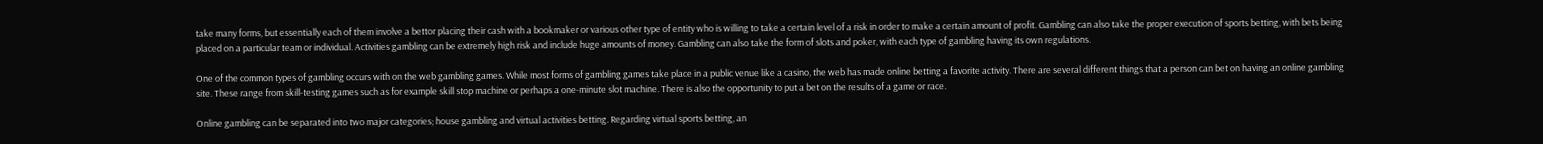take many forms, but essentially each of them involve a bettor placing their cash with a bookmaker or various other type of entity who is willing to take a certain level of a risk in order to make a certain amount of profit. Gambling can also take the proper execution of sports betting, with bets being placed on a particular team or individual. Activities gambling can be extremely high risk and include huge amounts of money. Gambling can also take the form of slots and poker, with each type of gambling having its own regulations.

One of the common types of gambling occurs with on the web gambling games. While most forms of gambling games take place in a public venue like a casino, the web has made online betting a favorite activity. There are several different things that a person can bet on having an online gambling site. These range from skill-testing games such as for example skill stop machine or perhaps a one-minute slot machine. There is also the opportunity to put a bet on the results of a game or race.

Online gambling can be separated into two major categories; house gambling and virtual activities betting. Regarding virtual sports betting, an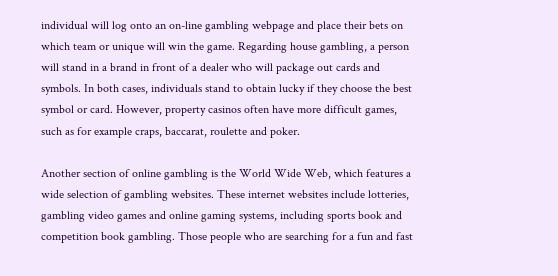individual will log onto an on-line gambling webpage and place their bets on which team or unique will win the game. Regarding house gambling, a person will stand in a brand in front of a dealer who will package out cards and symbols. In both cases, individuals stand to obtain lucky if they choose the best symbol or card. However, property casinos often have more difficult games, such as for example craps, baccarat, roulette and poker.

Another section of online gambling is the World Wide Web, which features a wide selection of gambling websites. These internet websites include lotteries, gambling video games and online gaming systems, including sports book and competition book gambling. Those people who are searching for a fun and fast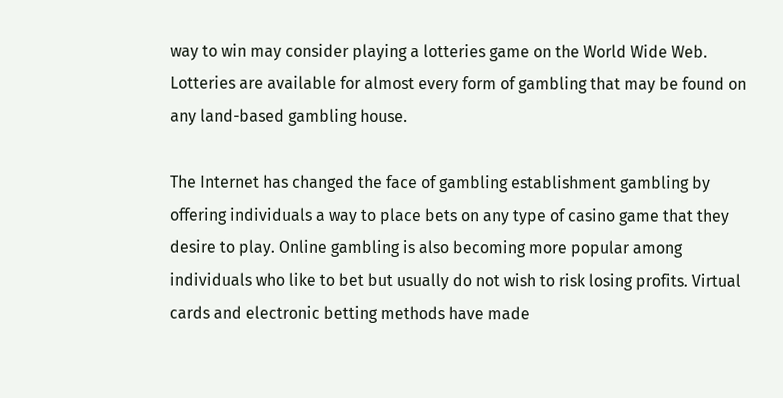way to win may consider playing a lotteries game on the World Wide Web. Lotteries are available for almost every form of gambling that may be found on any land-based gambling house.

The Internet has changed the face of gambling establishment gambling by offering individuals a way to place bets on any type of casino game that they desire to play. Online gambling is also becoming more popular among individuals who like to bet but usually do not wish to risk losing profits. Virtual cards and electronic betting methods have made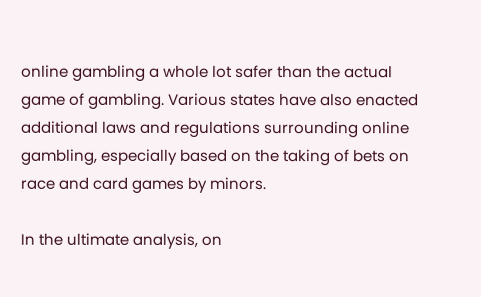online gambling a whole lot safer than the actual game of gambling. Various states have also enacted additional laws and regulations surrounding online gambling, especially based on the taking of bets on race and card games by minors.

In the ultimate analysis, on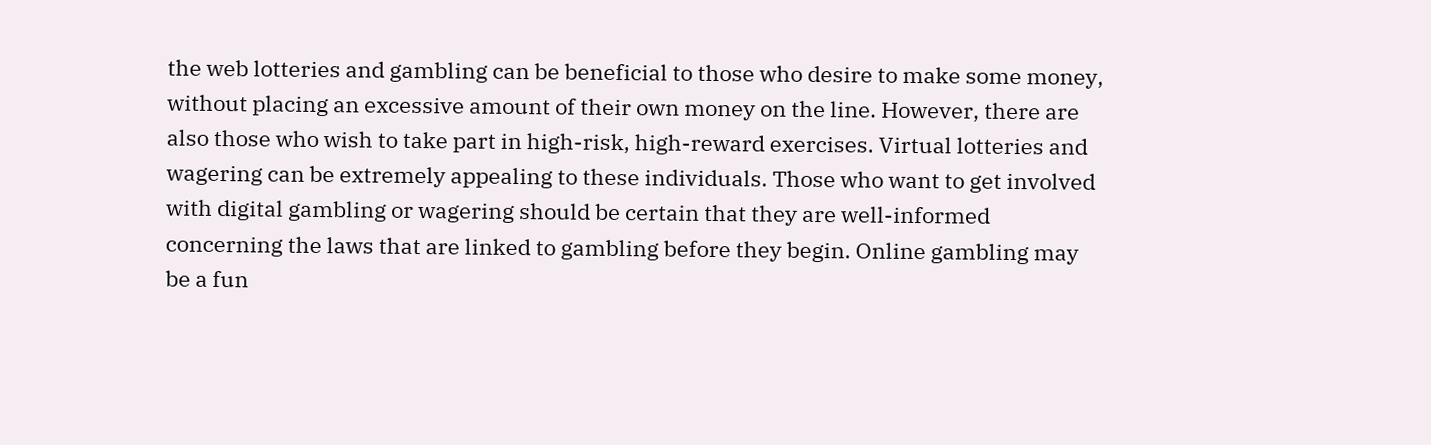the web lotteries and gambling can be beneficial to those who desire to make some money, without placing an excessive amount of their own money on the line. However, there are also those who wish to take part in high-risk, high-reward exercises. Virtual lotteries and wagering can be extremely appealing to these individuals. Those who want to get involved with digital gambling or wagering should be certain that they are well-informed concerning the laws that are linked to gambling before they begin. Online gambling may be a fun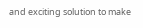and exciting solution to make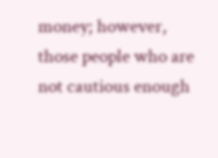money; however, those people who are not cautious enough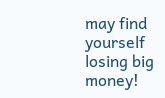may find yourself losing big money!